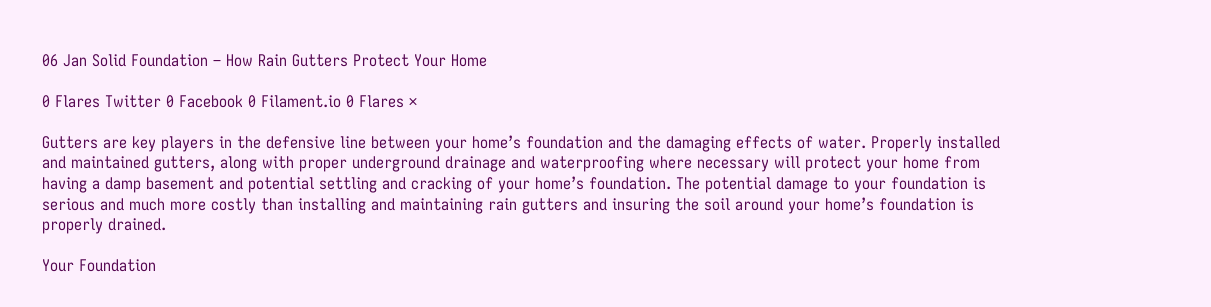06 Jan Solid Foundation – How Rain Gutters Protect Your Home

0 Flares Twitter 0 Facebook 0 Filament.io 0 Flares ×

Gutters are key players in the defensive line between your home’s foundation and the damaging effects of water. Properly installed and maintained gutters, along with proper underground drainage and waterproofing where necessary will protect your home from having a damp basement and potential settling and cracking of your home’s foundation. The potential damage to your foundation is serious and much more costly than installing and maintaining rain gutters and insuring the soil around your home’s foundation is properly drained.

Your Foundation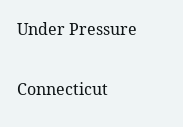Under Pressure

Connecticut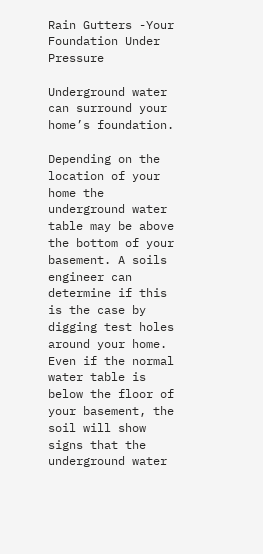Rain Gutters -Your Foundation Under Pressure

Underground water can surround your home’s foundation.

Depending on the location of your home the underground water table may be above the bottom of your basement. A soils engineer can determine if this is the case by digging test holes around your home. Even if the normal water table is below the floor of your basement, the soil will show signs that the underground water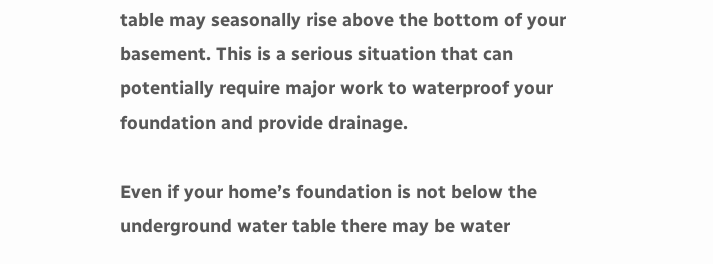table may seasonally rise above the bottom of your basement. This is a serious situation that can potentially require major work to waterproof your foundation and provide drainage.

Even if your home’s foundation is not below the underground water table there may be water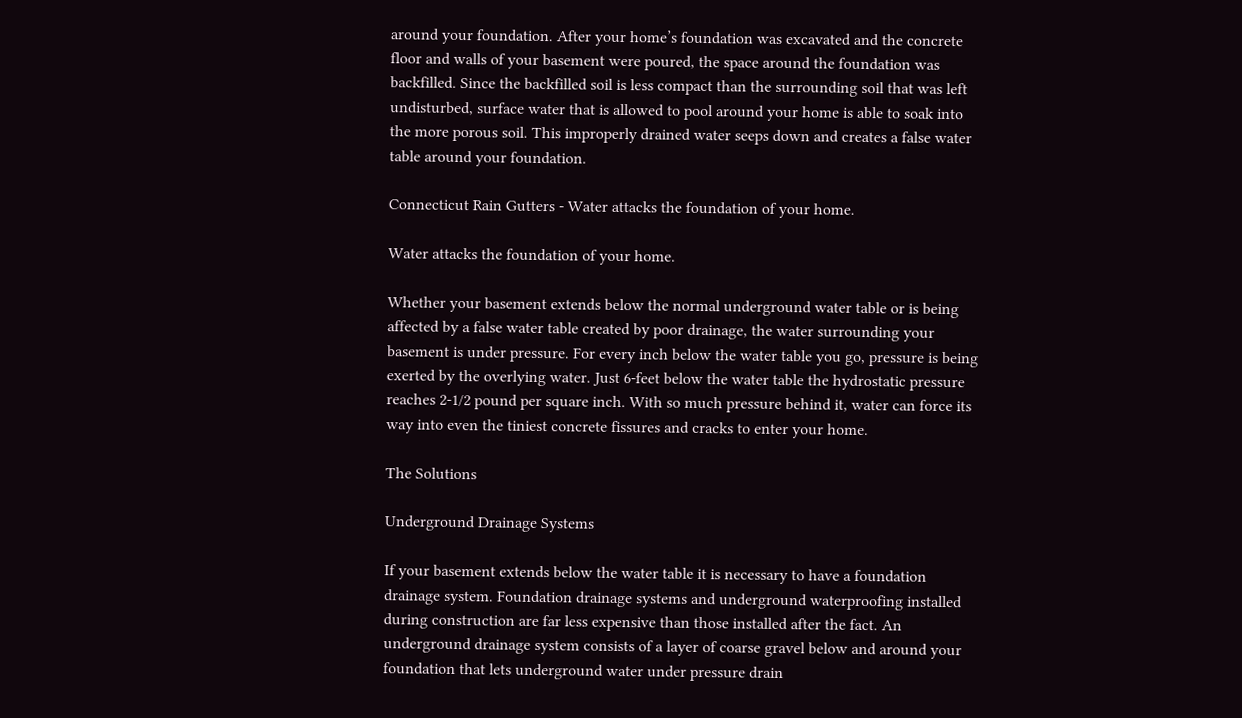around your foundation. After your home’s foundation was excavated and the concrete floor and walls of your basement were poured, the space around the foundation was backfilled. Since the backfilled soil is less compact than the surrounding soil that was left undisturbed, surface water that is allowed to pool around your home is able to soak into the more porous soil. This improperly drained water seeps down and creates a false water table around your foundation.

Connecticut Rain Gutters - Water attacks the foundation of your home.

Water attacks the foundation of your home.

Whether your basement extends below the normal underground water table or is being affected by a false water table created by poor drainage, the water surrounding your basement is under pressure. For every inch below the water table you go, pressure is being exerted by the overlying water. Just 6-feet below the water table the hydrostatic pressure reaches 2-1/2 pound per square inch. With so much pressure behind it, water can force its way into even the tiniest concrete fissures and cracks to enter your home.

The Solutions

Underground Drainage Systems

If your basement extends below the water table it is necessary to have a foundation drainage system. Foundation drainage systems and underground waterproofing installed during construction are far less expensive than those installed after the fact. An underground drainage system consists of a layer of coarse gravel below and around your foundation that lets underground water under pressure drain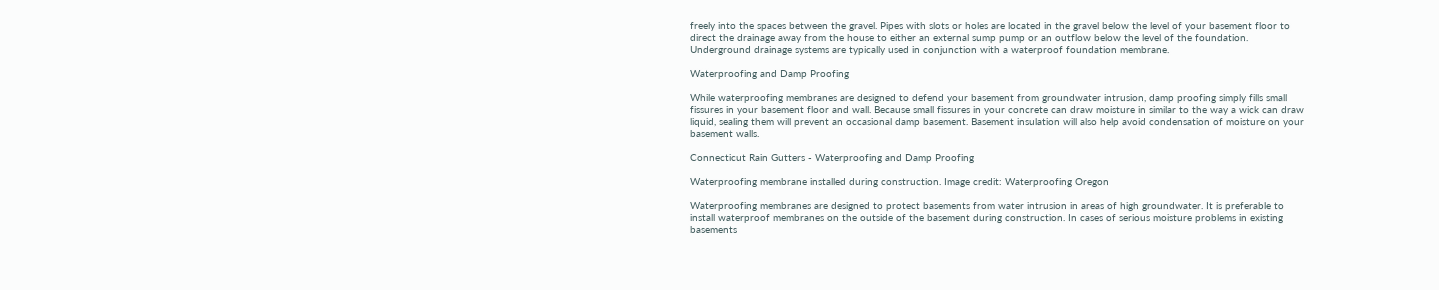freely into the spaces between the gravel. Pipes with slots or holes are located in the gravel below the level of your basement floor to direct the drainage away from the house to either an external sump pump or an outflow below the level of the foundation. Underground drainage systems are typically used in conjunction with a waterproof foundation membrane.

Waterproofing and Damp Proofing

While waterproofing membranes are designed to defend your basement from groundwater intrusion, damp proofing simply fills small fissures in your basement floor and wall. Because small fissures in your concrete can draw moisture in similar to the way a wick can draw liquid, sealing them will prevent an occasional damp basement. Basement insulation will also help avoid condensation of moisture on your basement walls.

Connecticut Rain Gutters - Waterproofing and Damp Proofing

Waterproofing membrane installed during construction. Image credit: Waterproofing Oregon

Waterproofing membranes are designed to protect basements from water intrusion in areas of high groundwater. It is preferable to install waterproof membranes on the outside of the basement during construction. In cases of serious moisture problems in existing basements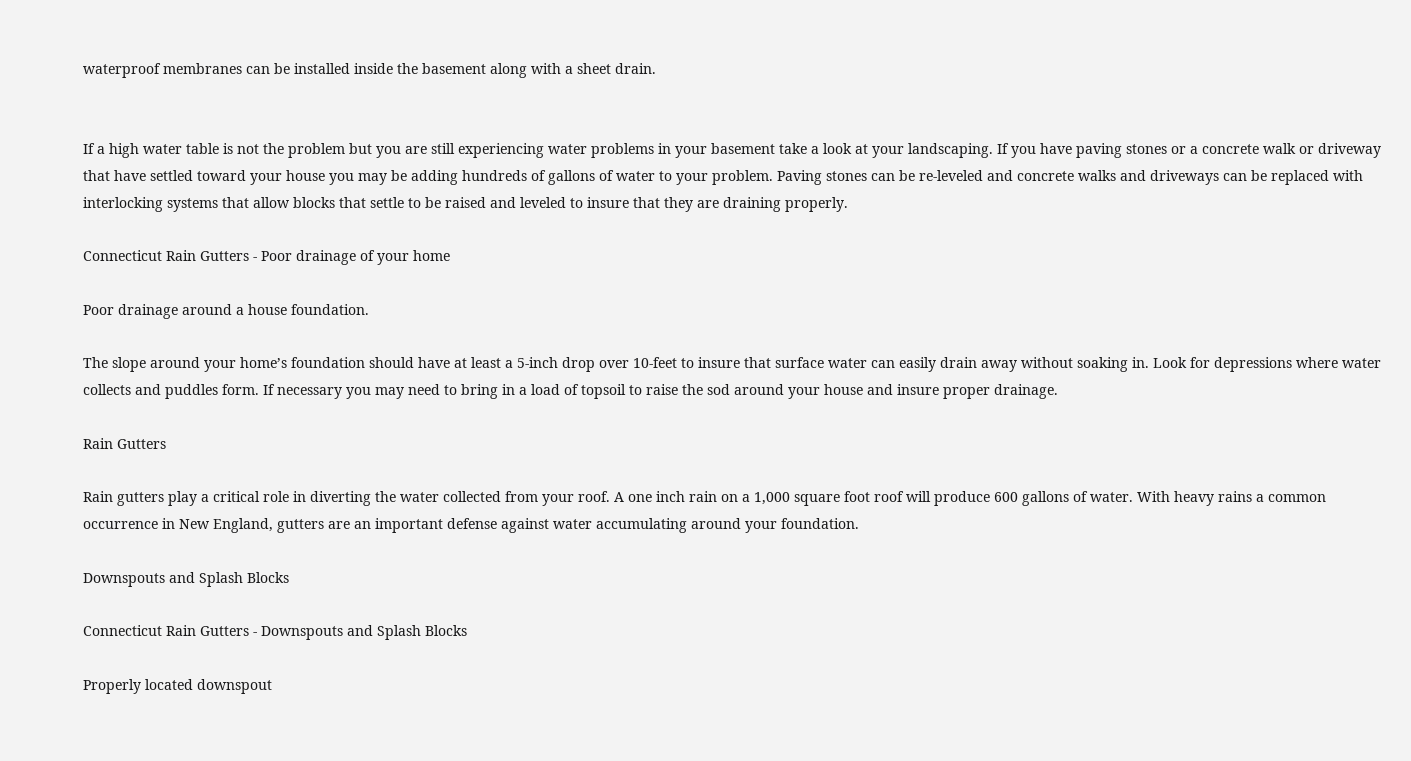waterproof membranes can be installed inside the basement along with a sheet drain.


If a high water table is not the problem but you are still experiencing water problems in your basement take a look at your landscaping. If you have paving stones or a concrete walk or driveway that have settled toward your house you may be adding hundreds of gallons of water to your problem. Paving stones can be re-leveled and concrete walks and driveways can be replaced with interlocking systems that allow blocks that settle to be raised and leveled to insure that they are draining properly.

Connecticut Rain Gutters - Poor drainage of your home

Poor drainage around a house foundation.

The slope around your home’s foundation should have at least a 5-inch drop over 10-feet to insure that surface water can easily drain away without soaking in. Look for depressions where water collects and puddles form. If necessary you may need to bring in a load of topsoil to raise the sod around your house and insure proper drainage.

Rain Gutters

Rain gutters play a critical role in diverting the water collected from your roof. A one inch rain on a 1,000 square foot roof will produce 600 gallons of water. With heavy rains a common occurrence in New England, gutters are an important defense against water accumulating around your foundation.

Downspouts and Splash Blocks

Connecticut Rain Gutters - Downspouts and Splash Blocks

Properly located downspout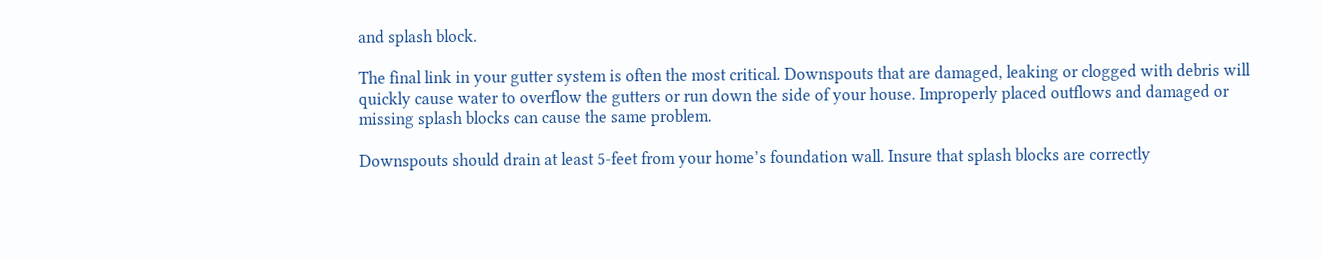and splash block.

The final link in your gutter system is often the most critical. Downspouts that are damaged, leaking or clogged with debris will quickly cause water to overflow the gutters or run down the side of your house. Improperly placed outflows and damaged or missing splash blocks can cause the same problem.

Downspouts should drain at least 5-feet from your home’s foundation wall. Insure that splash blocks are correctly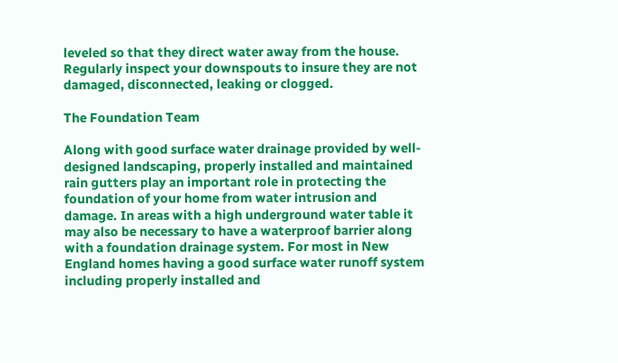leveled so that they direct water away from the house. Regularly inspect your downspouts to insure they are not damaged, disconnected, leaking or clogged.

The Foundation Team

Along with good surface water drainage provided by well-designed landscaping, properly installed and maintained rain gutters play an important role in protecting the foundation of your home from water intrusion and damage. In areas with a high underground water table it may also be necessary to have a waterproof barrier along with a foundation drainage system. For most in New England homes having a good surface water runoff system including properly installed and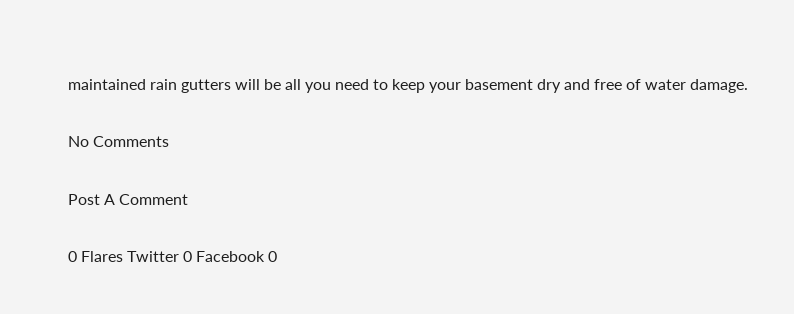maintained rain gutters will be all you need to keep your basement dry and free of water damage.

No Comments

Post A Comment

0 Flares Twitter 0 Facebook 0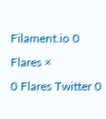Filament.io 0 Flares ×
0 Flares Twitter 0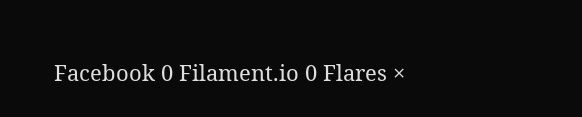Facebook 0 Filament.io 0 Flares ×